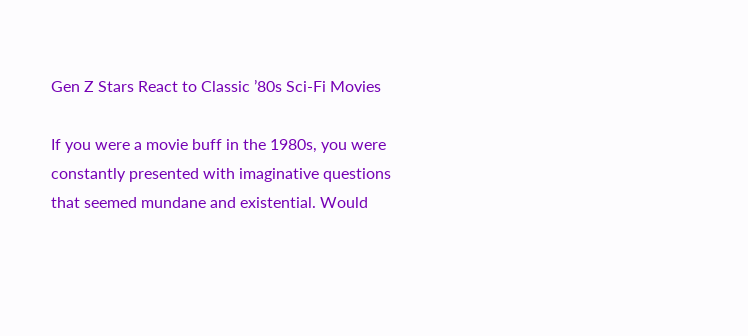Gen Z Stars React to Classic ’80s Sci-Fi Movies

If you were a movie buff in the 1980s, you were constantly presented with imaginative questions that seemed mundane and existential. Would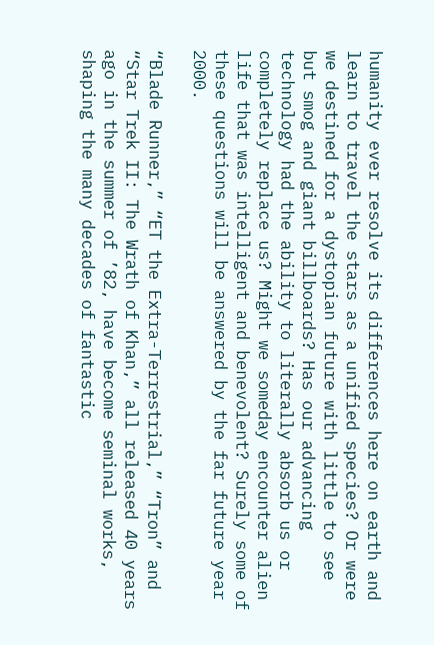humanity ever resolve its differences here on earth and learn to travel the stars as a unified species? Or were we destined for a dystopian future with little to see but smog and giant billboards? Has our advancing technology had the ability to literally absorb us or completely replace us? Might we someday encounter alien life that was intelligent and benevolent? Surely some of these questions will be answered by the far future year 2000.

“Blade Runner,” “ET the Extra-Terrestrial,” “Tron” and “Star Trek II: The Wrath of Khan,” all released 40 years ago in the summer of ’82, have become seminal works, shaping the many decades of fantastic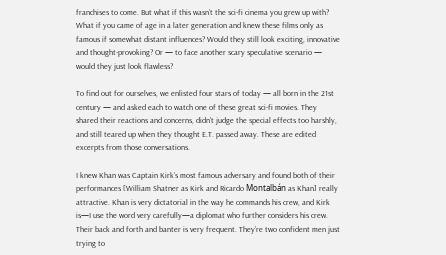franchises to come. But what if this wasn’t the sci-fi cinema you grew up with? What if you came of age in a later generation and knew these films only as famous if somewhat distant influences? Would they still look exciting, innovative and thought-provoking? Or — to face another scary speculative scenario — would they just look flawless?

To find out for ourselves, we enlisted four stars of today — all born in the 21st century — and asked each to watch one of these great sci-fi movies. They shared their reactions and concerns, didn’t judge the special effects too harshly, and still teared up when they thought E.T. passed away. These are edited excerpts from those conversations.

I knew Khan was Captain Kirk’s most famous adversary and found both of their performances [William Shatner as Kirk and Ricardo Montalbán as Khan] really attractive. Khan is very dictatorial in the way he commands his crew, and Kirk is—I use the word very carefully—a diplomat who further considers his crew. Their back and forth and banter is very frequent. They’re two confident men just trying to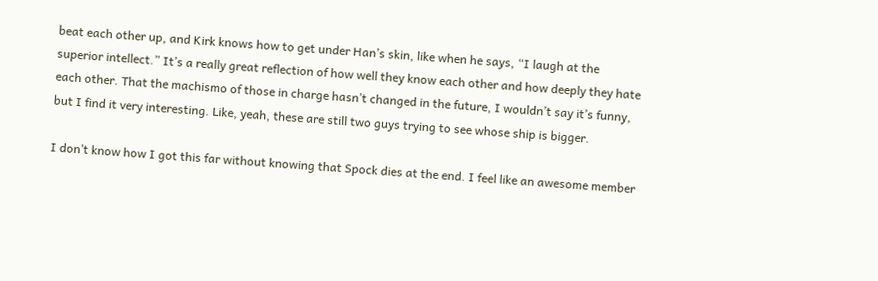beat each other up, and Kirk knows how to get under Han’s skin, like when he says, “I laugh at the superior intellect.” It’s a really great reflection of how well they know each other and how deeply they hate each other. That the machismo of those in charge hasn’t changed in the future, I wouldn’t say it’s funny, but I find it very interesting. Like, yeah, these are still two guys trying to see whose ship is bigger.

I don’t know how I got this far without knowing that Spock dies at the end. I feel like an awesome member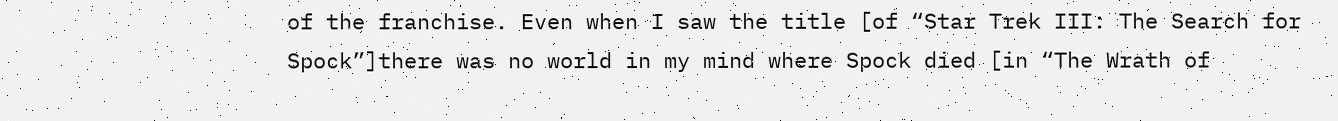of the franchise. Even when I saw the title [of “Star Trek III: The Search for Spock”]there was no world in my mind where Spock died [in “The Wrath of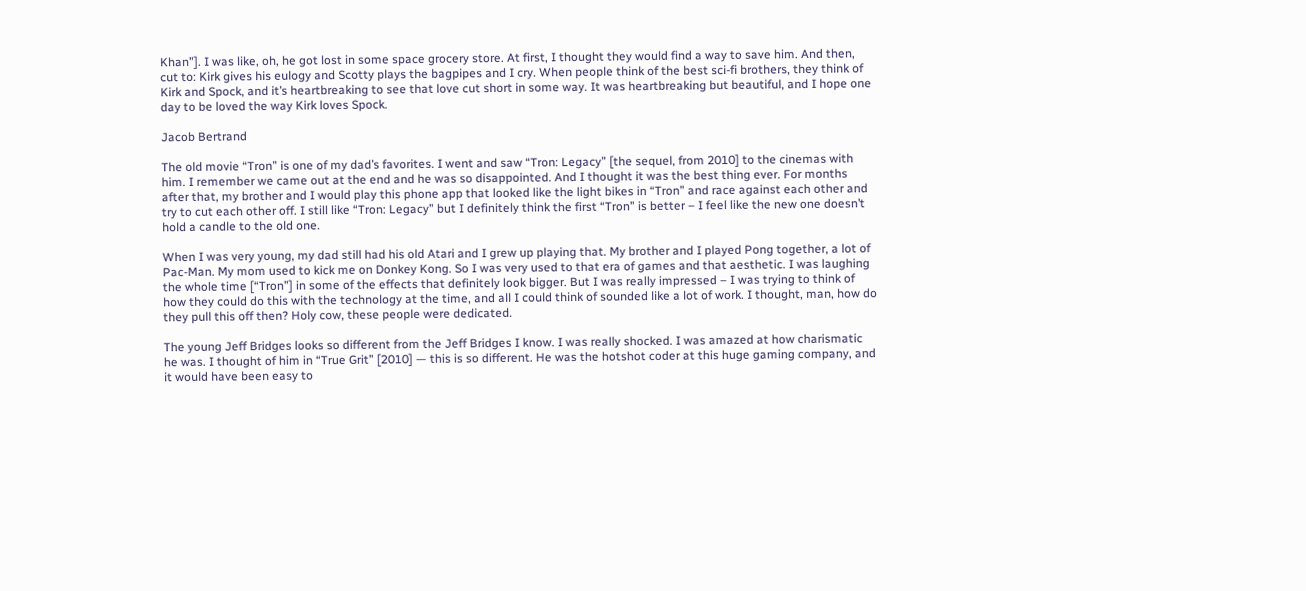Khan”]. I was like, oh, he got lost in some space grocery store. At first, I thought they would find a way to save him. And then, cut to: Kirk gives his eulogy and Scotty plays the bagpipes and I cry. When people think of the best sci-fi brothers, they think of Kirk and Spock, and it’s heartbreaking to see that love cut short in some way. It was heartbreaking but beautiful, and I hope one day to be loved the way Kirk loves Spock.

Jacob Bertrand

The old movie “Tron” is one of my dad’s favorites. I went and saw “Tron: Legacy” [the sequel, from 2010] to the cinemas with him. I remember we came out at the end and he was so disappointed. And I thought it was the best thing ever. For months after that, my brother and I would play this phone app that looked like the light bikes in “Tron” and race against each other and try to cut each other off. I still like “Tron: Legacy” but I definitely think the first “Tron” is better – I feel like the new one doesn’t hold a candle to the old one.

When I was very young, my dad still had his old Atari and I grew up playing that. My brother and I played Pong together, a lot of Pac-Man. My mom used to kick me on Donkey Kong. So I was very used to that era of games and that aesthetic. I was laughing the whole time [“Tron”] in some of the effects that definitely look bigger. But I was really impressed – I was trying to think of how they could do this with the technology at the time, and all I could think of sounded like a lot of work. I thought, man, how do they pull this off then? Holy cow, these people were dedicated.

The young Jeff Bridges looks so different from the Jeff Bridges I know. I was really shocked. I was amazed at how charismatic he was. I thought of him in “True Grit” [2010] — this is so different. He was the hotshot coder at this huge gaming company, and it would have been easy to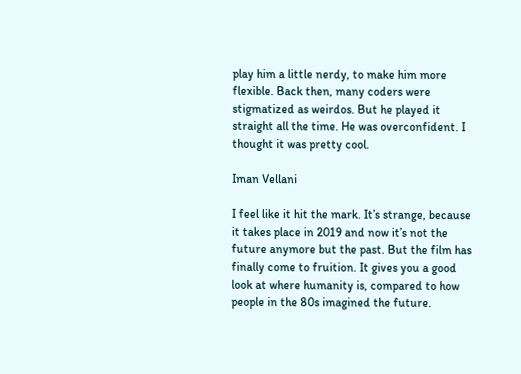play him a little nerdy, to make him more flexible. Back then, many coders were stigmatized as weirdos. But he played it straight all the time. He was overconfident. I thought it was pretty cool.

Iman Vellani

I feel like it hit the mark. It’s strange, because it takes place in 2019 and now it’s not the future anymore but the past. But the film has finally come to fruition. It gives you a good look at where humanity is, compared to how people in the 80s imagined the future.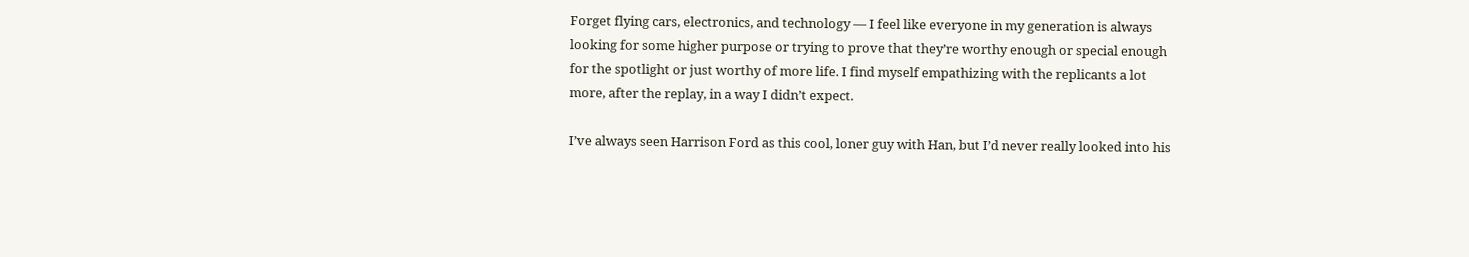Forget flying cars, electronics, and technology — I feel like everyone in my generation is always looking for some higher purpose or trying to prove that they’re worthy enough or special enough for the spotlight or just worthy of more life. I find myself empathizing with the replicants a lot more, after the replay, in a way I didn’t expect.

I’ve always seen Harrison Ford as this cool, loner guy with Han, but I’d never really looked into his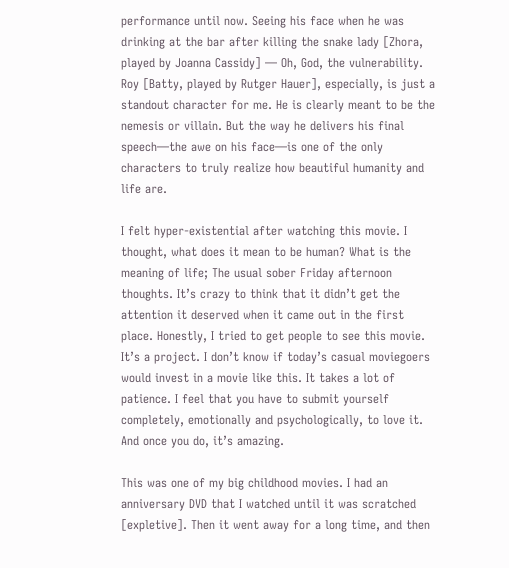performance until now. Seeing his face when he was drinking at the bar after killing the snake lady [Zhora, played by Joanna Cassidy] — Oh, God, the vulnerability. Roy [Batty, played by Rutger Hauer], especially, is just a standout character for me. He is clearly meant to be the nemesis or villain. But the way he delivers his final speech—the awe on his face—is one of the only characters to truly realize how beautiful humanity and life are.

I felt hyper-existential after watching this movie. I thought, what does it mean to be human? What is the meaning of life; The usual sober Friday afternoon thoughts. It’s crazy to think that it didn’t get the attention it deserved when it came out in the first place. Honestly, I tried to get people to see this movie. It’s a project. I don’t know if today’s casual moviegoers would invest in a movie like this. It takes a lot of patience. I feel that you have to submit yourself completely, emotionally and psychologically, to love it. And once you do, it’s amazing.

This was one of my big childhood movies. I had an anniversary DVD that I watched until it was scratched [expletive]. Then it went away for a long time, and then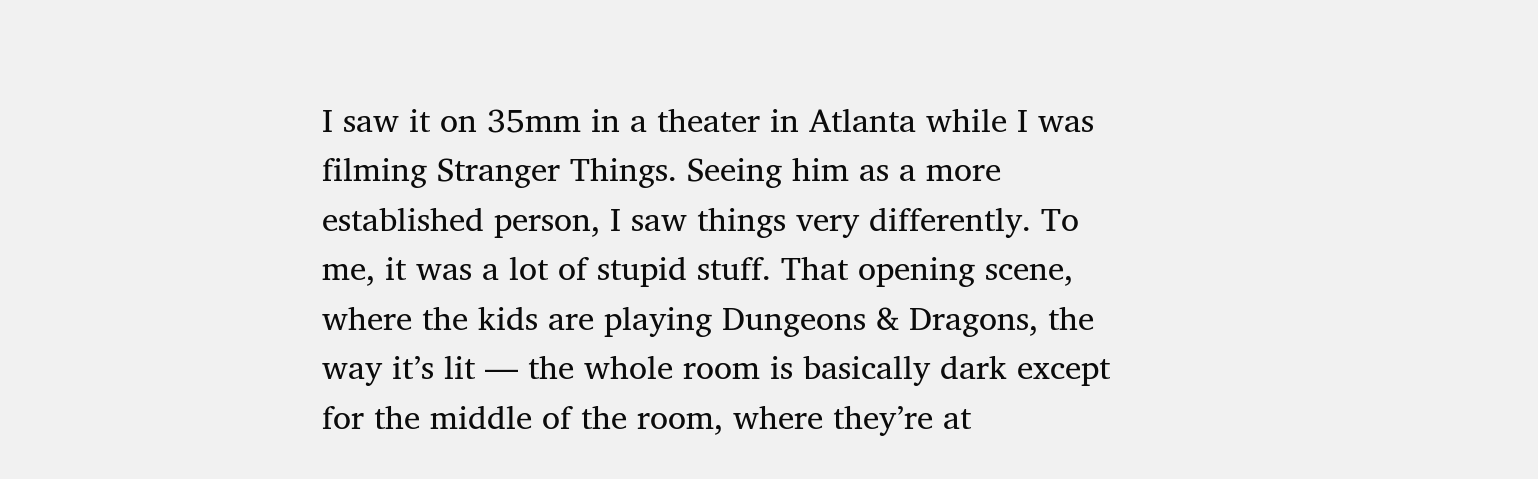I saw it on 35mm in a theater in Atlanta while I was filming Stranger Things. Seeing him as a more established person, I saw things very differently. To me, it was a lot of stupid stuff. That opening scene, where the kids are playing Dungeons & Dragons, the way it’s lit — the whole room is basically dark except for the middle of the room, where they’re at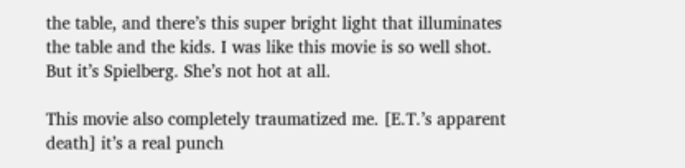the table, and there’s this super bright light that illuminates the table and the kids. I was like this movie is so well shot. But it’s Spielberg. She’s not hot at all.

This movie also completely traumatized me. [E.T.’s apparent death] it’s a real punch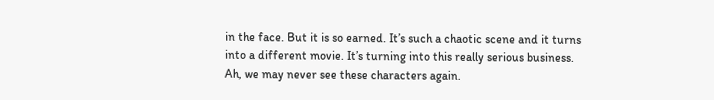in the face. But it is so earned. It’s such a chaotic scene and it turns into a different movie. It’s turning into this really serious business. Ah, we may never see these characters again.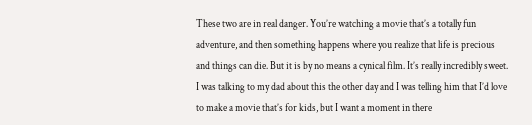These two are in real danger. You’re watching a movie that’s a totally fun adventure, and then something happens where you realize that life is precious and things can die. But it is by no means a cynical film. It’s really incredibly sweet. I was talking to my dad about this the other day and I was telling him that I’d love to make a movie that’s for kids, but I want a moment in there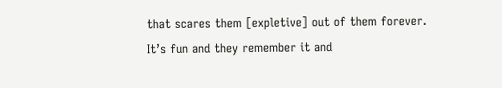that scares them [expletive] out of them forever. It’s fun and they remember it and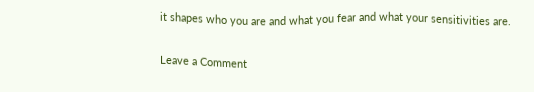it shapes who you are and what you fear and what your sensitivities are.

Leave a Comment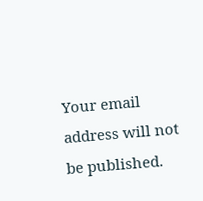Your email address will not be published.